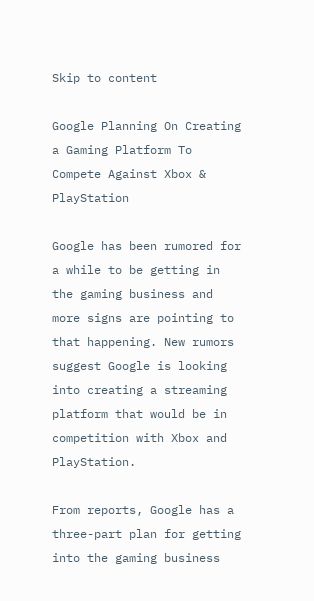Skip to content

Google Planning On Creating a Gaming Platform To Compete Against Xbox & PlayStation

Google has been rumored for a while to be getting in the gaming business and more signs are pointing to that happening. New rumors suggest Google is looking into creating a streaming platform that would be in competition with Xbox and PlayStation.

From reports, Google has a three-part plan for getting into the gaming business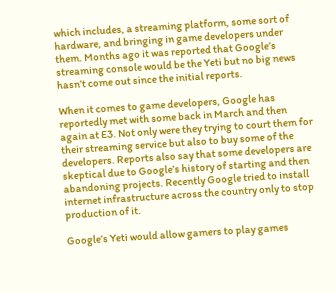which includes, a streaming platform, some sort of hardware, and bringing in game developers under them. Months ago it was reported that Google’s streaming console would be the Yeti but no big news hasn’t come out since the initial reports.

When it comes to game developers, Google has reportedly met with some back in March and then again at E3. Not only were they trying to court them for their streaming service but also to buy some of the developers. Reports also say that some developers are skeptical due to Google’s history of starting and then abandoning projects. Recently Google tried to install internet infrastructure across the country only to stop production of it.

Google’s Yeti would allow gamers to play games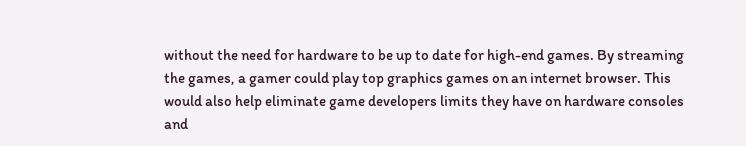without the need for hardware to be up to date for high-end games. By streaming the games, a gamer could play top graphics games on an internet browser. This would also help eliminate game developers limits they have on hardware consoles and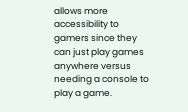allows more accessibility to gamers since they can just play games anywhere versus needing a console to play a game.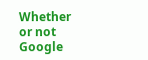Whether or not Google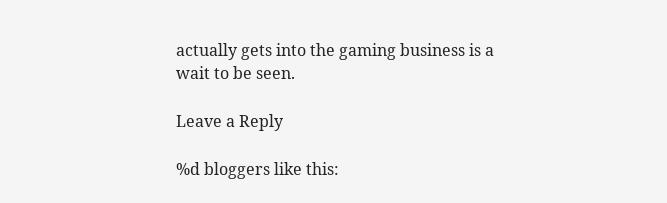actually gets into the gaming business is a wait to be seen.

Leave a Reply

%d bloggers like this: